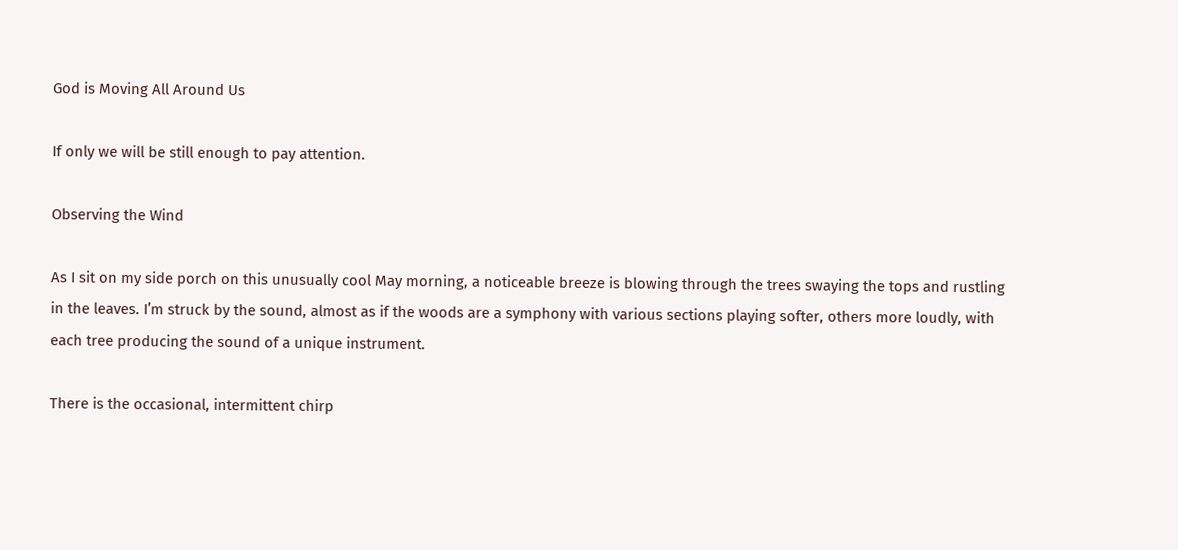God is Moving All Around Us

If only we will be still enough to pay attention.

Observing the Wind

As I sit on my side porch on this unusually cool May morning, a noticeable breeze is blowing through the trees swaying the tops and rustling in the leaves. I’m struck by the sound, almost as if the woods are a symphony with various sections playing softer, others more loudly, with each tree producing the sound of a unique instrument.

There is the occasional, intermittent chirp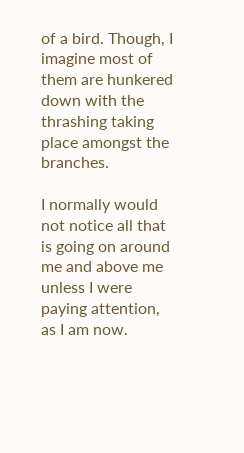of a bird. Though, I imagine most of them are hunkered down with the thrashing taking place amongst the branches.

I normally would not notice all that is going on around me and above me unless I were paying attention, as I am now.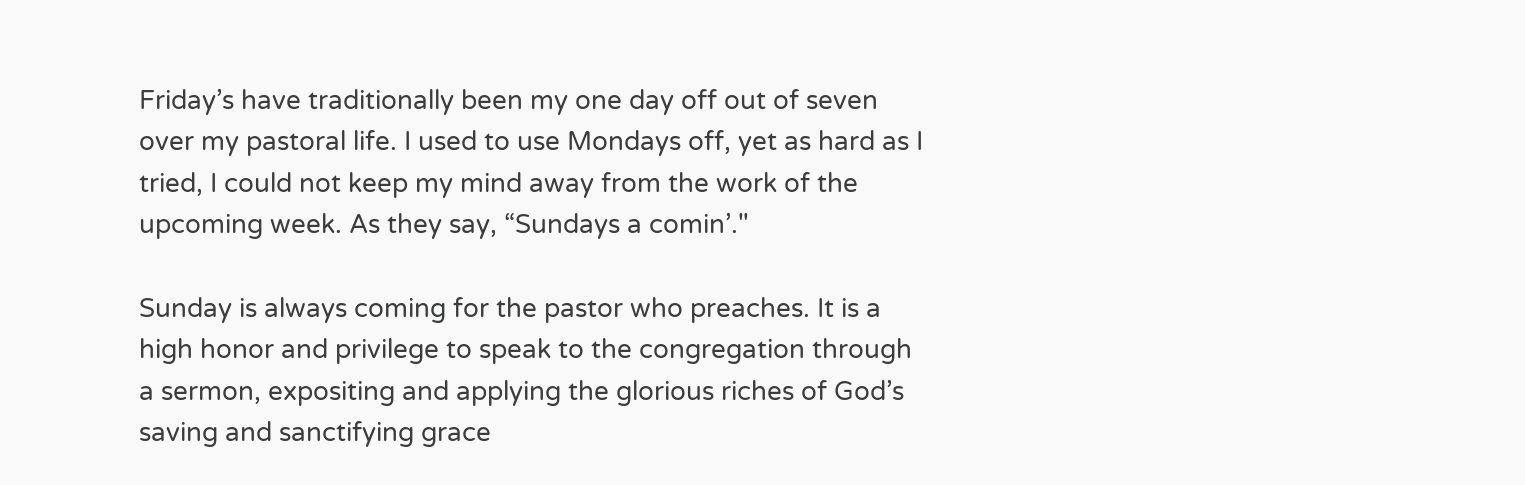Friday’s have traditionally been my one day off out of seven over my pastoral life. I used to use Mondays off, yet as hard as I tried, I could not keep my mind away from the work of the upcoming week. As they say, “Sundays a comin’."

Sunday is always coming for the pastor who preaches. It is a high honor and privilege to speak to the congregation through a sermon, expositing and applying the glorious riches of God’s saving and sanctifying grace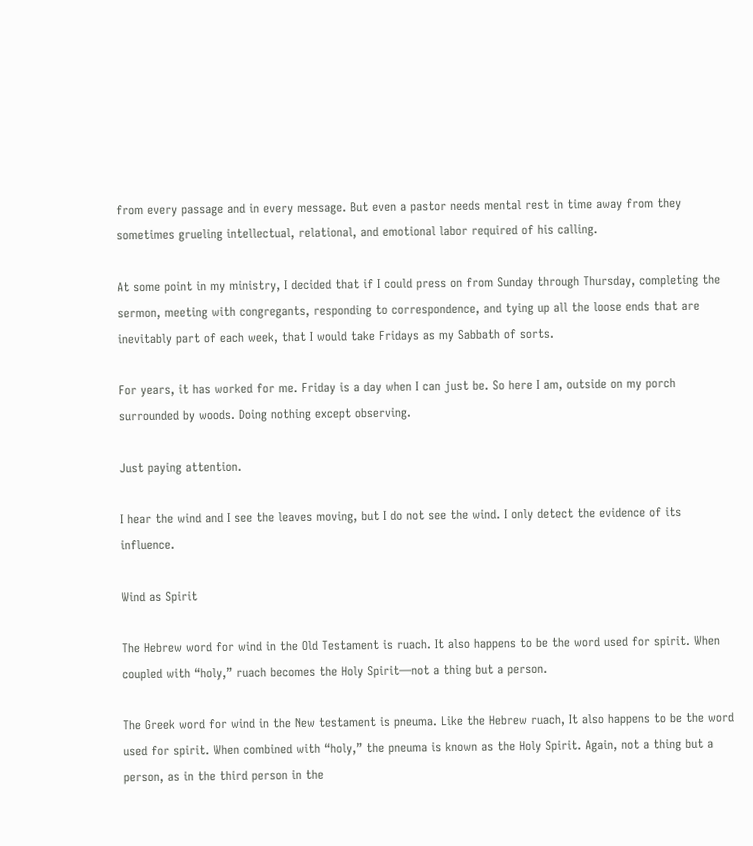from every passage and in every message. But even a pastor needs mental rest in time away from they sometimes grueling intellectual, relational, and emotional labor required of his calling.

At some point in my ministry, I decided that if I could press on from Sunday through Thursday, completing the sermon, meeting with congregants, responding to correspondence, and tying up all the loose ends that are inevitably part of each week, that I would take Fridays as my Sabbath of sorts.

For years, it has worked for me. Friday is a day when I can just be. So here I am, outside on my porch surrounded by woods. Doing nothing except observing.

Just paying attention.

I hear the wind and I see the leaves moving, but I do not see the wind. I only detect the evidence of its influence.

Wind as Spirit

The Hebrew word for wind in the Old Testament is ruach. It also happens to be the word used for spirit. When coupled with “holy,” ruach becomes the Holy Spirit—not a thing but a person.

The Greek word for wind in the New testament is pneuma. Like the Hebrew ruach, It also happens to be the word used for spirit. When combined with “holy,” the pneuma is known as the Holy Spirit. Again, not a thing but a person, as in the third person in the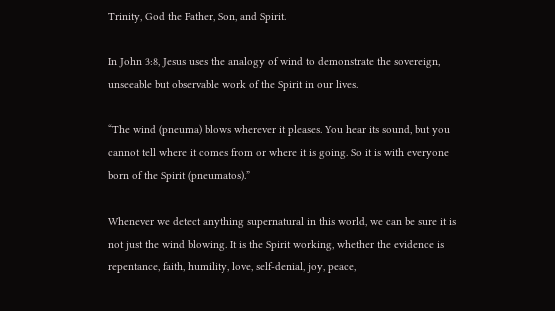Trinity, God the Father, Son, and Spirit.

In John 3:8, Jesus uses the analogy of wind to demonstrate the sovereign, unseeable but observable work of the Spirit in our lives.

“The wind (pneuma) blows wherever it pleases. You hear its sound, but you cannot tell where it comes from or where it is going. So it is with everyone born of the Spirit (pneumatos).”

Whenever we detect anything supernatural in this world, we can be sure it is not just the wind blowing. It is the Spirit working, whether the evidence is repentance, faith, humility, love, self-denial, joy, peace,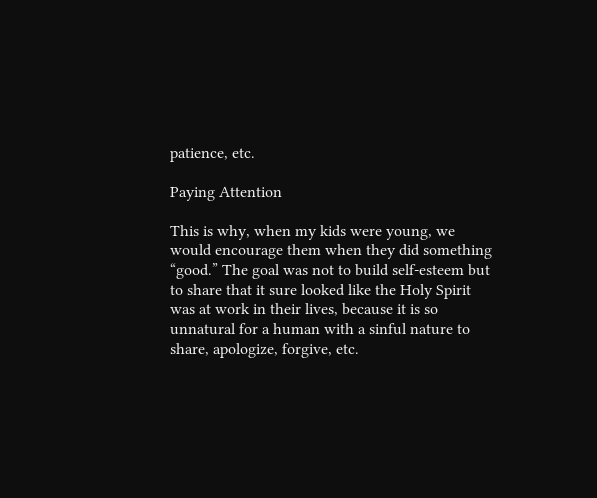patience, etc.

Paying Attention

This is why, when my kids were young, we would encourage them when they did something “good.” The goal was not to build self-esteem but to share that it sure looked like the Holy Spirit was at work in their lives, because it is so unnatural for a human with a sinful nature to share, apologize, forgive, etc.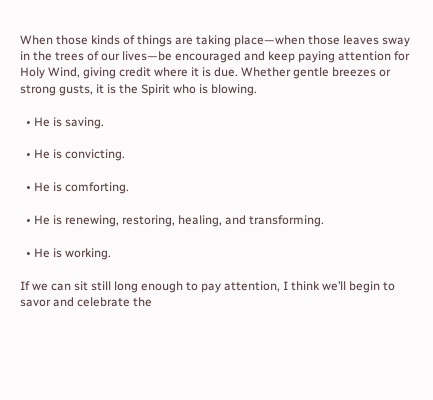When those kinds of things are taking place—when those leaves sway in the trees of our lives—be encouraged and keep paying attention for Holy Wind, giving credit where it is due. Whether gentle breezes or strong gusts, it is the Spirit who is blowing.

  • He is saving.

  • He is convicting.

  • He is comforting.

  • He is renewing, restoring, healing, and transforming.

  • He is working.

If we can sit still long enough to pay attention, I think we’ll begin to savor and celebrate the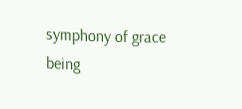symphony of grace being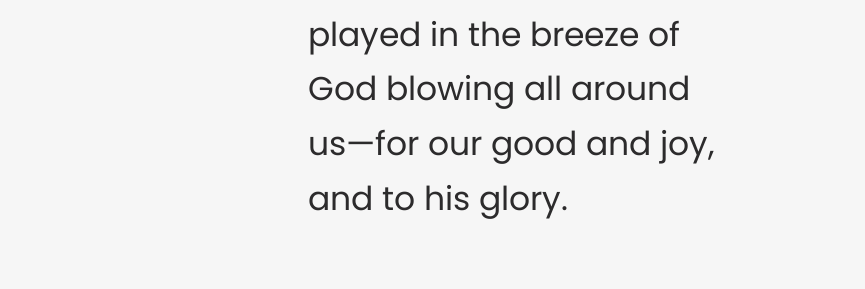played in the breeze of God blowing all around us—for our good and joy, and to his glory.